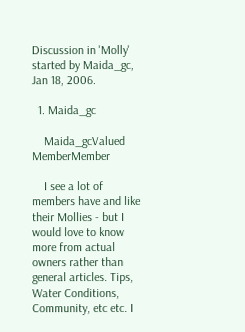Discussion in 'Molly' started by Maida_gc, Jan 18, 2006.

  1. Maida_gc

    Maida_gcValued MemberMember

    I see a lot of members have and like their Mollies - but I would love to know more from actual owners rather than general articles. Tips, Water Conditions, Community, etc etc. I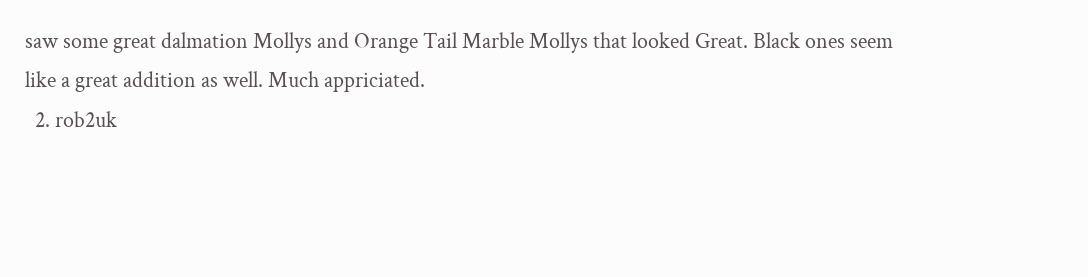saw some great dalmation Mollys and Orange Tail Marble Mollys that looked Great. Black ones seem like a great addition as well. Much appriciated.
  2. rob2uk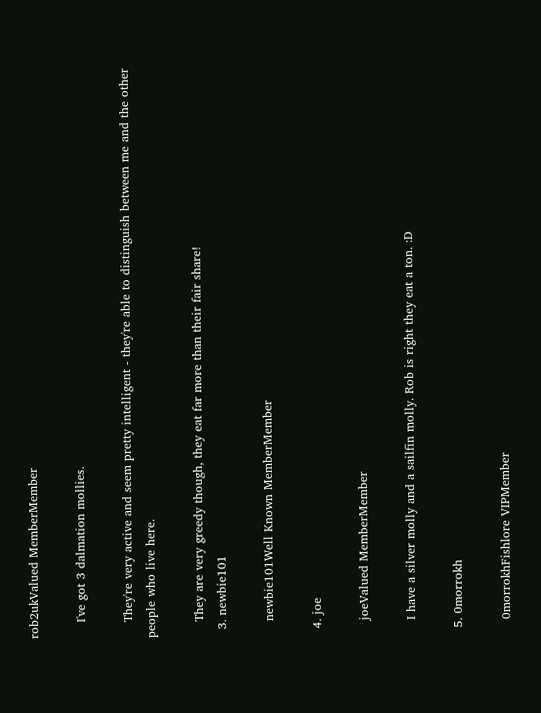rob2ukValued MemberMember

    I've got 3 dalmation mollies.

    They're very active and seem pretty intelligent - they're able to distinguish between me and the other people who live here.

    They are very greedy though, they eat far more than their fair share!
  3. newbie101

    newbie101Well Known MemberMember

  4. joe

    joeValued MemberMember

    I have a silver molly and a sailfin molly. Rob is right they eat a ton. :D

  5. 0morrokh

    0morrokhFishlore VIPMember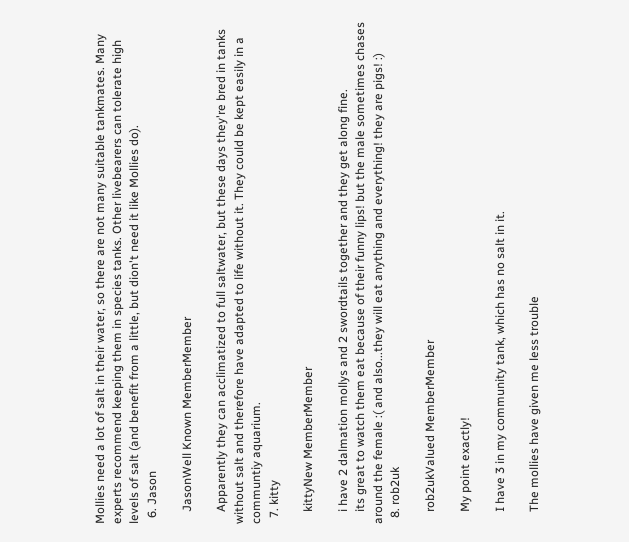Mollies need a lot of salt in their water, so there are not many suitable tankmates. Many experts recommend keeping them in species tanks. Other livebearers can tolerate high levels of salt (and benefit from a little, but dion't need it like Mollies do).
  6. Jason

    JasonWell Known MemberMember

    Apparently they can acclimatized to full saltwater, but these days they're bred in tanks without salt and therefore have adapted to life without it. They could be kept easily in a communtiy aquarium.
  7. kitty

    kittyNew MemberMember

    i have 2 dalmation mollys and 2 swordtails together and they get along fine.
    its great to watch them eat because of their funny lips! but the male sometimes chases around the female :( and also...they will eat anything and everything! they are pigs! :)
  8. rob2uk

    rob2ukValued MemberMember

    My point exactly!

    I have 3 in my community tank, which has no salt in it.

    The mollies have given me less trouble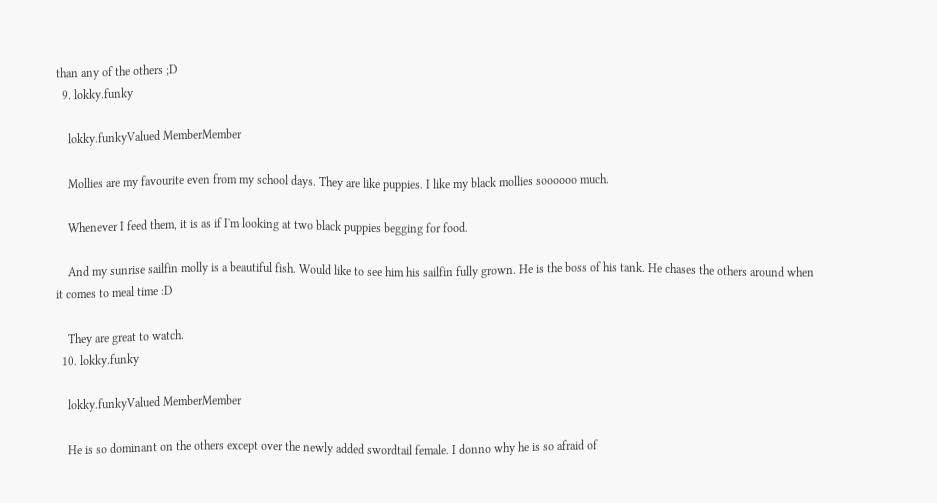than any of the others ;D
  9. lokky.funky

    lokky.funkyValued MemberMember

    Mollies are my favourite even from my school days. They are like puppies. I like my black mollies soooooo much.

    Whenever I feed them, it is as if I'm looking at two black puppies begging for food.

    And my sunrise sailfin molly is a beautiful fish. Would like to see him his sailfin fully grown. He is the boss of his tank. He chases the others around when it comes to meal time :D

    They are great to watch.
  10. lokky.funky

    lokky.funkyValued MemberMember

    He is so dominant on the others except over the newly added swordtail female. I donno why he is so afraid of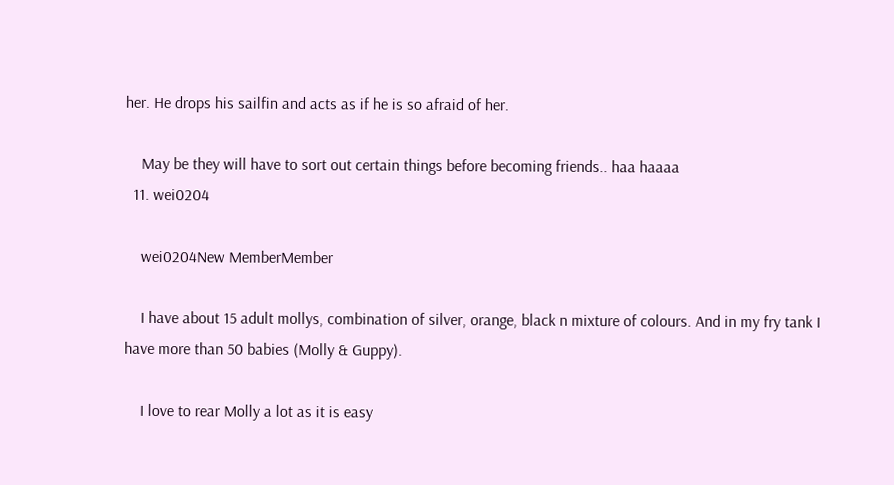her. He drops his sailfin and acts as if he is so afraid of her.

    May be they will have to sort out certain things before becoming friends.. haa haaaa
  11. wei0204

    wei0204New MemberMember

    I have about 15 adult mollys, combination of silver, orange, black n mixture of colours. And in my fry tank I have more than 50 babies (Molly & Guppy).

    I love to rear Molly a lot as it is easy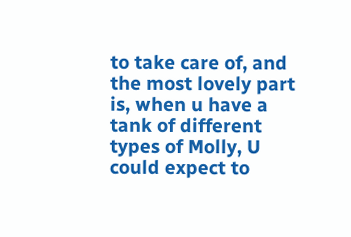to take care of, and the most lovely part is, when u have a tank of different types of Molly, U could expect to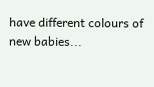have different colours of new babies...